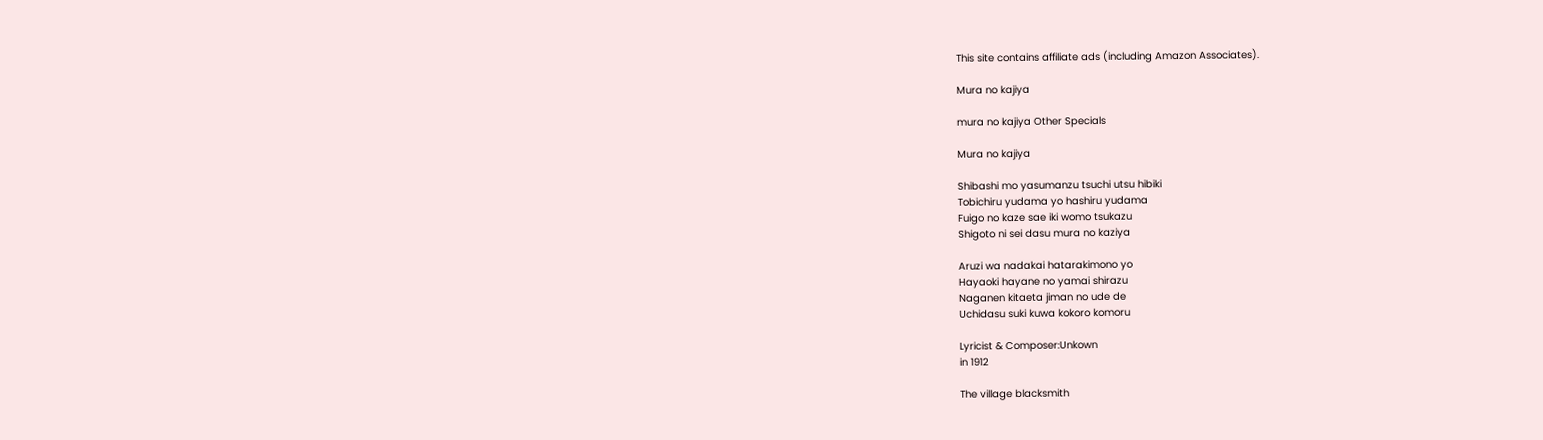This site contains affiliate ads (including Amazon Associates).

Mura no kajiya

mura no kajiya Other Specials

Mura no kajiya

Shibashi mo yasumanzu tsuchi utsu hibiki
Tobichiru yudama yo hashiru yudama
Fuigo no kaze sae iki womo tsukazu
Shigoto ni sei dasu mura no kaziya

Aruzi wa nadakai hatarakimono yo
Hayaoki hayane no yamai shirazu
Naganen kitaeta jiman no ude de
Uchidasu suki kuwa kokoro komoru

Lyricist & Composer:Unkown
in 1912

The village blacksmith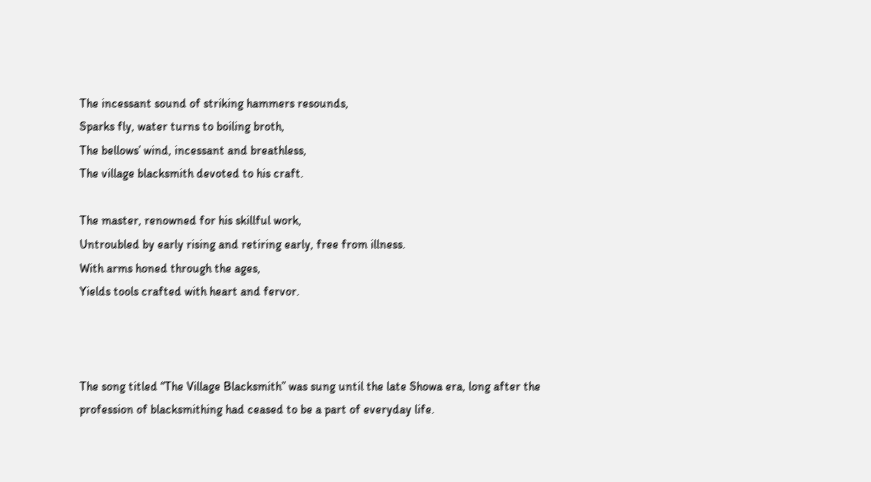The incessant sound of striking hammers resounds,
Sparks fly, water turns to boiling broth,
The bellows’ wind, incessant and breathless,
The village blacksmith devoted to his craft.

The master, renowned for his skillful work,
Untroubled by early rising and retiring early, free from illness.
With arms honed through the ages,
Yields tools crafted with heart and fervor.



The song titled “The Village Blacksmith” was sung until the late Showa era, long after the profession of blacksmithing had ceased to be a part of everyday life.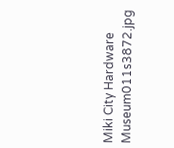Miki City Hardware Museum011s3872.jpg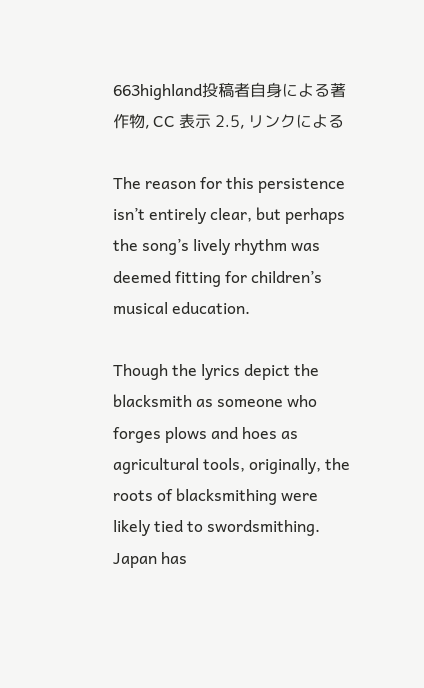663highland投稿者自身による著作物, CC 表示 2.5, リンクによる

The reason for this persistence isn’t entirely clear, but perhaps the song’s lively rhythm was deemed fitting for children’s musical education.

Though the lyrics depict the blacksmith as someone who forges plows and hoes as agricultural tools, originally, the roots of blacksmithing were likely tied to swordsmithing. Japan has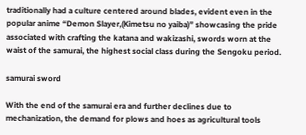traditionally had a culture centered around blades, evident even in the popular anime “Demon Slayer,(Kimetsu no yaiba)” showcasing the pride associated with crafting the katana and wakizashi, swords worn at the waist of the samurai, the highest social class during the Sengoku period.

samurai sword

With the end of the samurai era and further declines due to mechanization, the demand for plows and hoes as agricultural tools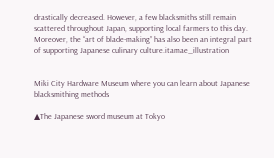drastically decreased. However, a few blacksmiths still remain scattered throughout Japan, supporting local farmers to this day. Moreover, the “art of blade-making” has also been an integral part of supporting Japanese culinary culture.itamae_illustration


Miki City Hardware Museum where you can learn about Japanese blacksmithing methods

▲The Japanese sword museum at Tokyo